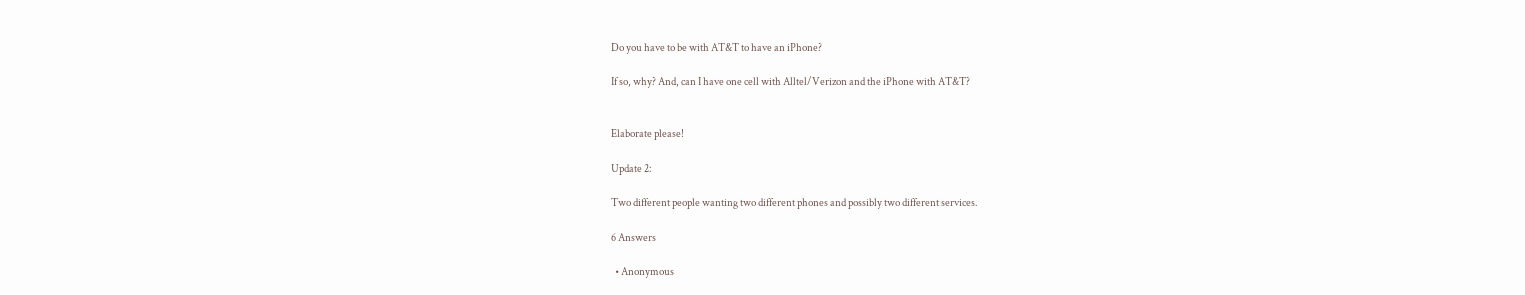Do you have to be with AT&T to have an iPhone?

If so, why? And, can I have one cell with Alltel/Verizon and the iPhone with AT&T?


Elaborate please!

Update 2:

Two different people wanting two different phones and possibly two different services.

6 Answers

  • Anonymous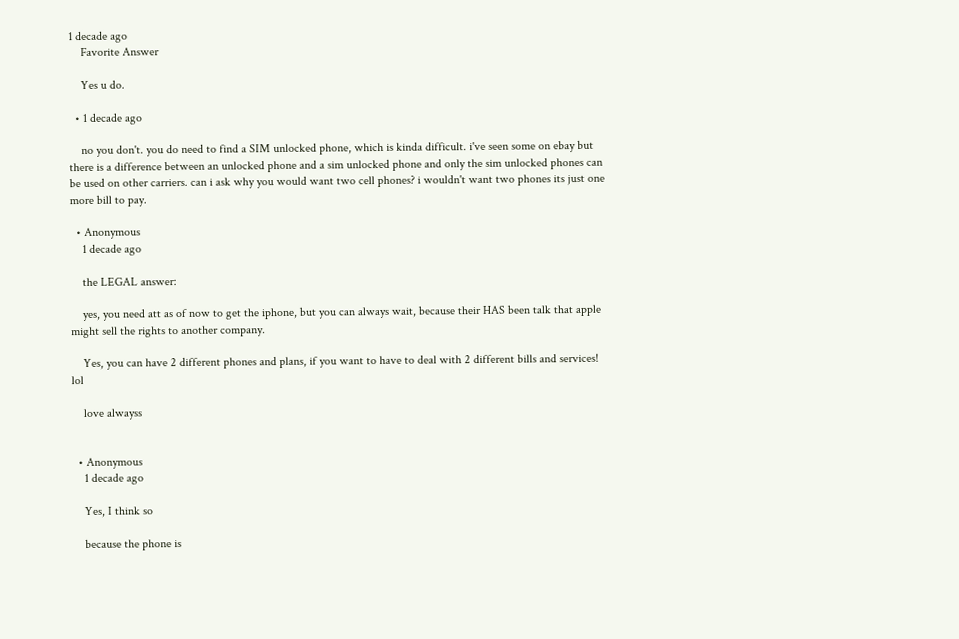1 decade ago
    Favorite Answer

    Yes u do.

  • 1 decade ago

    no you don't. you do need to find a SIM unlocked phone, which is kinda difficult. i've seen some on ebay but there is a difference between an unlocked phone and a sim unlocked phone and only the sim unlocked phones can be used on other carriers. can i ask why you would want two cell phones? i wouldn't want two phones its just one more bill to pay.

  • Anonymous
    1 decade ago

    the LEGAL answer:

    yes, you need att as of now to get the iphone, but you can always wait, because their HAS been talk that apple might sell the rights to another company.

    Yes, you can have 2 different phones and plans, if you want to have to deal with 2 different bills and services! lol

    love alwayss


  • Anonymous
    1 decade ago

    Yes, I think so

    because the phone is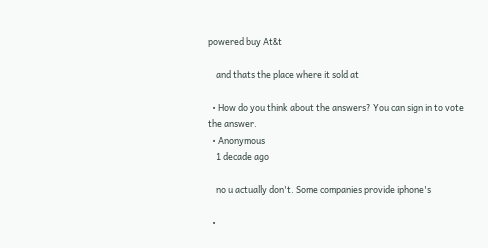powered buy At&t

    and thats the place where it sold at

  • How do you think about the answers? You can sign in to vote the answer.
  • Anonymous
    1 decade ago

    no u actually don't. Some companies provide iphone's

  •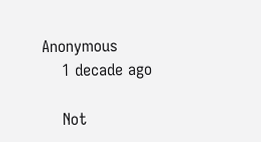Anonymous
    1 decade ago

    Not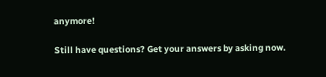anymore!

Still have questions? Get your answers by asking now.